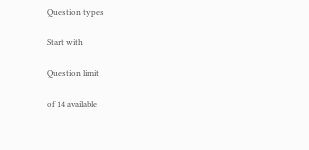Question types

Start with

Question limit

of 14 available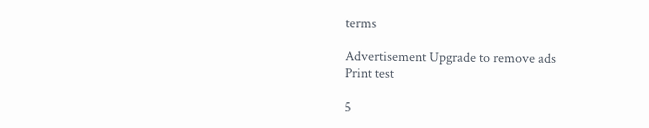terms

Advertisement Upgrade to remove ads
Print test

5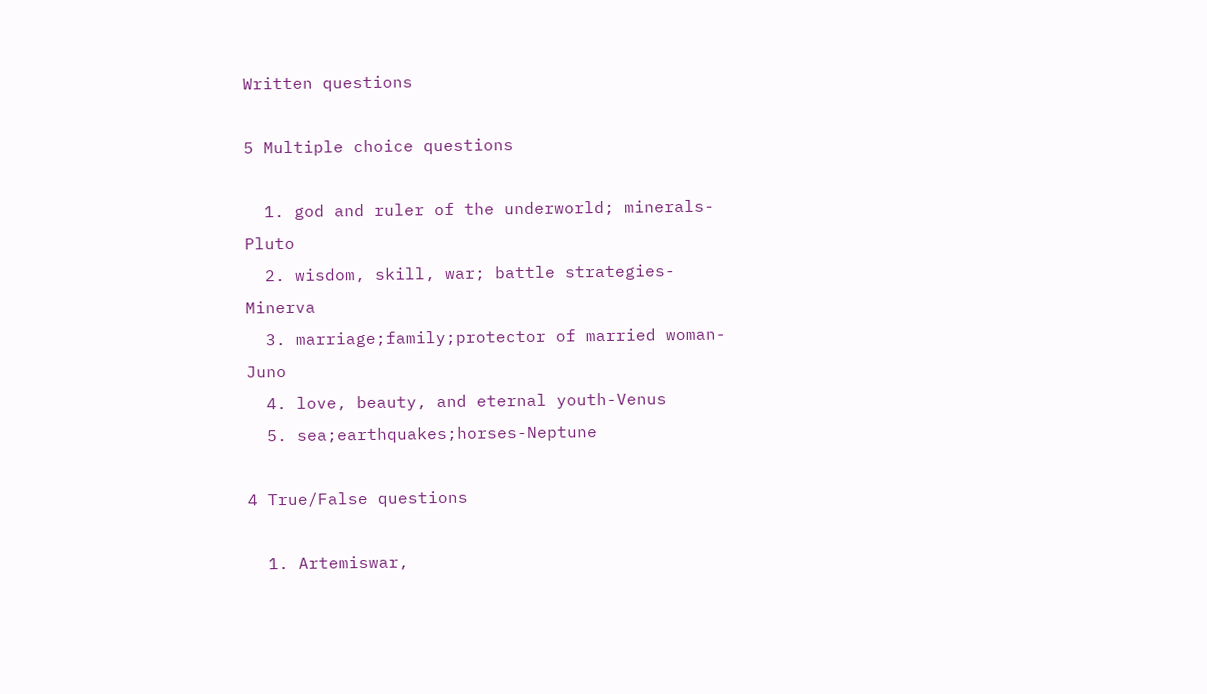Written questions

5 Multiple choice questions

  1. god and ruler of the underworld; minerals- Pluto
  2. wisdom, skill, war; battle strategies- Minerva
  3. marriage;family;protector of married woman- Juno
  4. love, beauty, and eternal youth-Venus
  5. sea;earthquakes;horses-Neptune

4 True/False questions

  1. Artemiswar,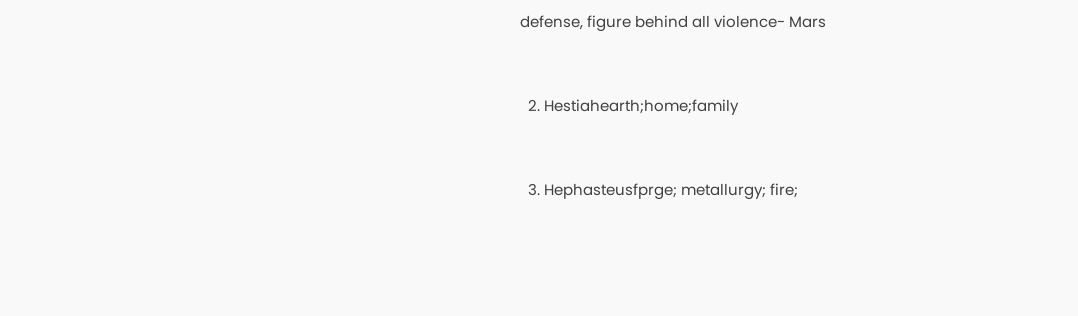defense, figure behind all violence- Mars


  2. Hestiahearth;home;family


  3. Hephasteusfprge; metallurgy; fire;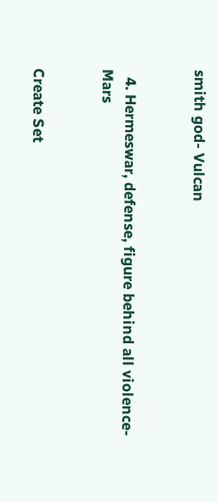smith god- Vulcan


  4. Hermeswar, defense, figure behind all violence- Mars


Create Set